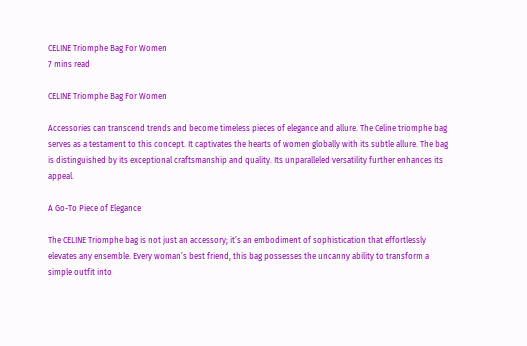CELINE Triomphe Bag For Women
7 mins read

CELINE Triomphe Bag For Women

Accessories can transcend trends and become timeless pieces of elegance and allure. The Celine triomphe bag serves as a testament to this concept. It captivates the hearts of women globally with its subtle allure. The bag is distinguished by its exceptional craftsmanship and quality. Its unparalleled versatility further enhances its appeal.

A Go-To Piece of Elegance

The CELINE Triomphe bag is not just an accessory; it’s an embodiment of sophistication that effortlessly elevates any ensemble. Every woman’s best friend, this bag possesses the uncanny ability to transform a simple outfit into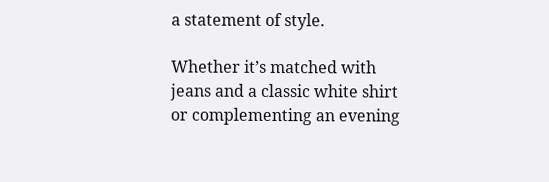a statement of style.

Whether it’s matched with jeans and a classic white shirt or complementing an evening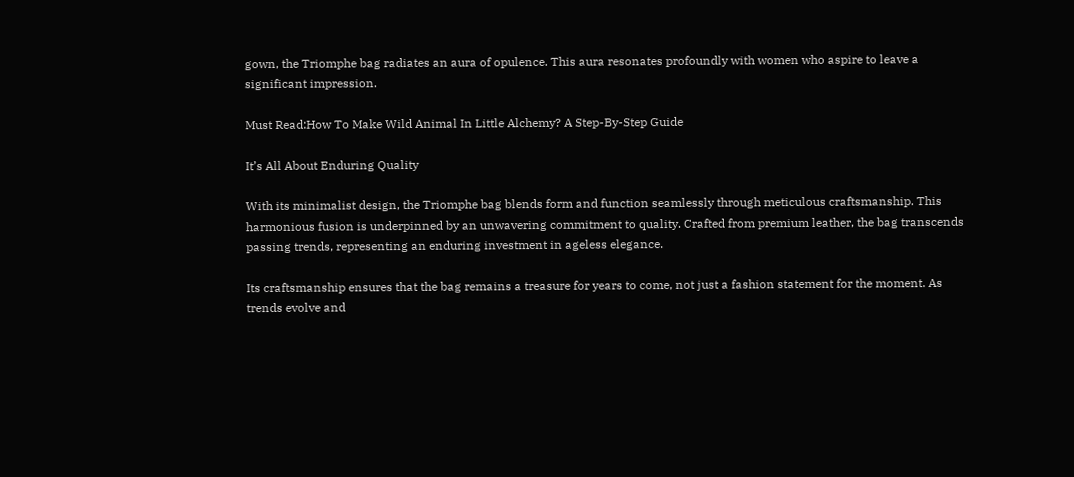gown, the Triomphe bag radiates an aura of opulence. This aura resonates profoundly with women who aspire to leave a significant impression.

Must Read:How To Make Wild Animal In Little Alchemy? A Step-By-Step Guide

It’s All About Enduring Quality

With its minimalist design, the Triomphe bag blends form and function seamlessly through meticulous craftsmanship. This harmonious fusion is underpinned by an unwavering commitment to quality. Crafted from premium leather, the bag transcends passing trends, representing an enduring investment in ageless elegance.

Its craftsmanship ensures that the bag remains a treasure for years to come, not just a fashion statement for the moment. As trends evolve and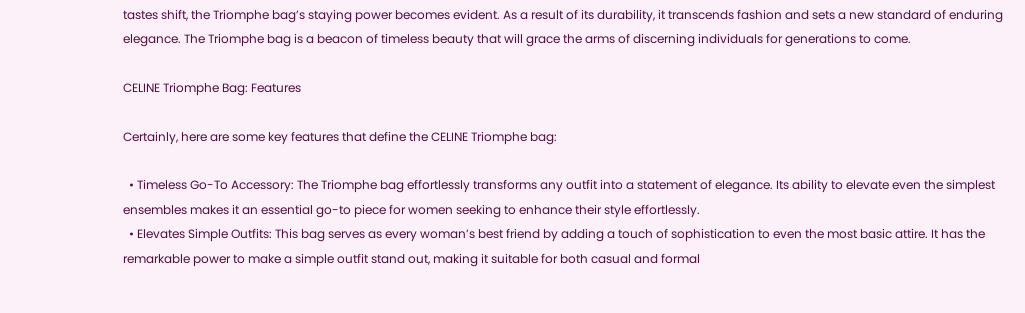tastes shift, the Triomphe bag’s staying power becomes evident. As a result of its durability, it transcends fashion and sets a new standard of enduring elegance. The Triomphe bag is a beacon of timeless beauty that will grace the arms of discerning individuals for generations to come.

CELINE Triomphe Bag: Features

Certainly, here are some key features that define the CELINE Triomphe bag:

  • Timeless Go-To Accessory: The Triomphe bag effortlessly transforms any outfit into a statement of elegance. Its ability to elevate even the simplest ensembles makes it an essential go-to piece for women seeking to enhance their style effortlessly.
  • Elevates Simple Outfits: This bag serves as every woman’s best friend by adding a touch of sophistication to even the most basic attire. It has the remarkable power to make a simple outfit stand out, making it suitable for both casual and formal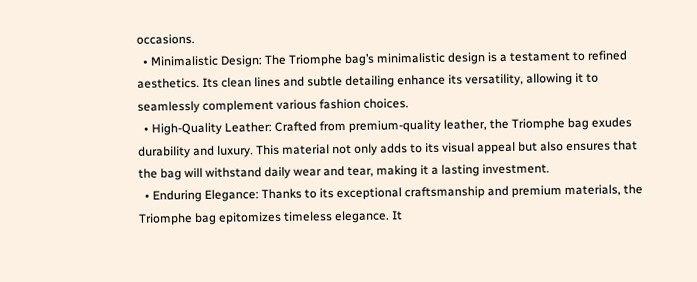occasions.
  • Minimalistic Design: The Triomphe bag’s minimalistic design is a testament to refined aesthetics. Its clean lines and subtle detailing enhance its versatility, allowing it to seamlessly complement various fashion choices.
  • High-Quality Leather: Crafted from premium-quality leather, the Triomphe bag exudes durability and luxury. This material not only adds to its visual appeal but also ensures that the bag will withstand daily wear and tear, making it a lasting investment.
  • Enduring Elegance: Thanks to its exceptional craftsmanship and premium materials, the Triomphe bag epitomizes timeless elegance. It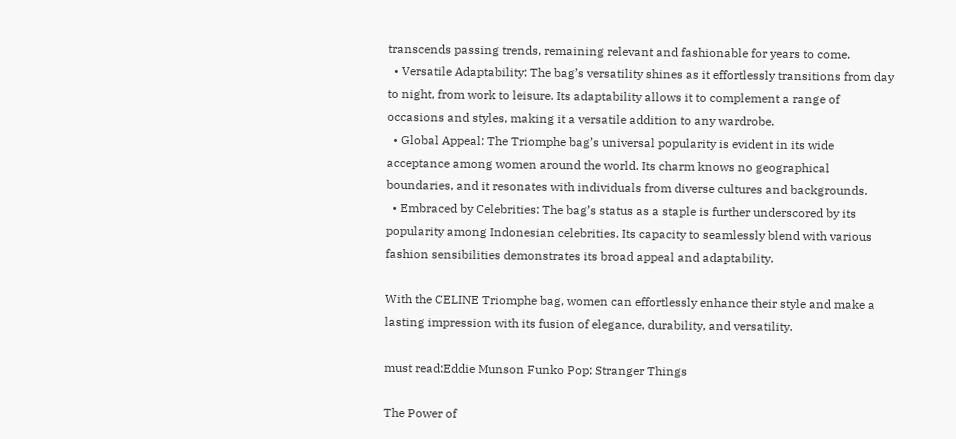transcends passing trends, remaining relevant and fashionable for years to come.
  • Versatile Adaptability: The bag’s versatility shines as it effortlessly transitions from day to night, from work to leisure. Its adaptability allows it to complement a range of occasions and styles, making it a versatile addition to any wardrobe.
  • Global Appeal: The Triomphe bag’s universal popularity is evident in its wide acceptance among women around the world. Its charm knows no geographical boundaries, and it resonates with individuals from diverse cultures and backgrounds.
  • Embraced by Celebrities: The bag’s status as a staple is further underscored by its popularity among Indonesian celebrities. Its capacity to seamlessly blend with various fashion sensibilities demonstrates its broad appeal and adaptability.

With the CELINE Triomphe bag, women can effortlessly enhance their style and make a lasting impression with its fusion of elegance, durability, and versatility.

must read:Eddie Munson Funko Pop: Stranger Things

The Power of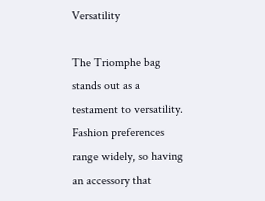Versatility

The Triomphe bag stands out as a testament to versatility. Fashion preferences range widely, so having an accessory that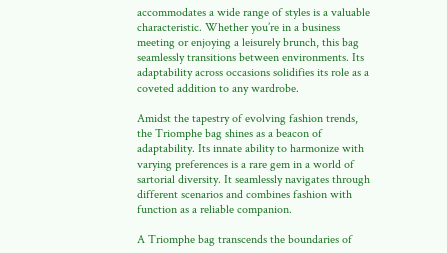accommodates a wide range of styles is a valuable characteristic. Whether you’re in a business meeting or enjoying a leisurely brunch, this bag seamlessly transitions between environments. Its adaptability across occasions solidifies its role as a coveted addition to any wardrobe.

Amidst the tapestry of evolving fashion trends, the Triomphe bag shines as a beacon of adaptability. Its innate ability to harmonize with varying preferences is a rare gem in a world of sartorial diversity. It seamlessly navigates through different scenarios and combines fashion with function as a reliable companion.

A Triomphe bag transcends the boundaries of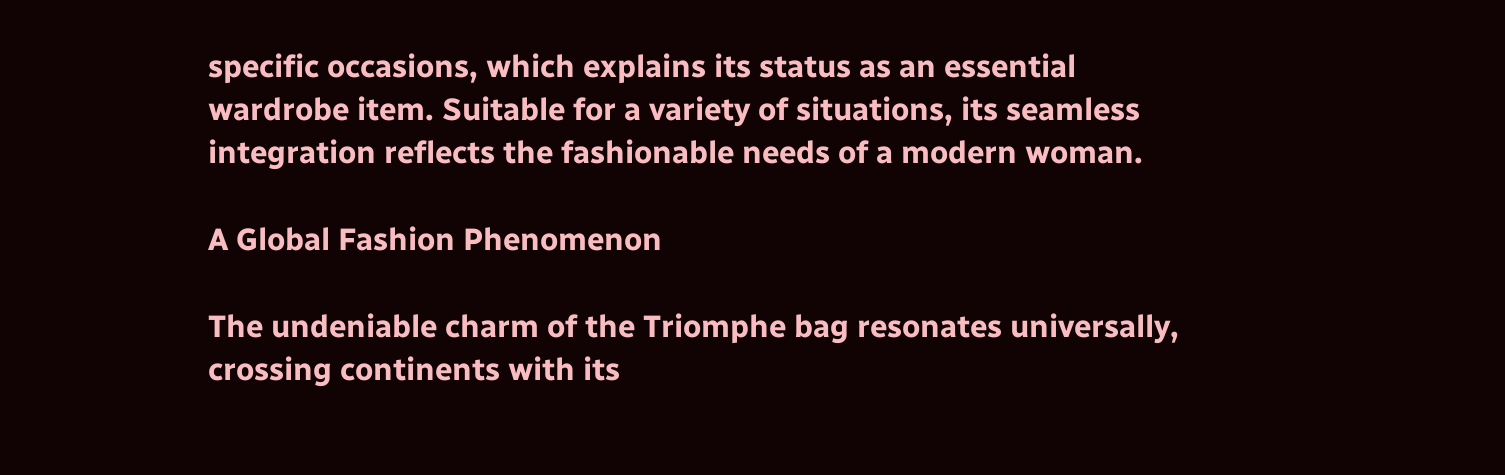specific occasions, which explains its status as an essential wardrobe item. Suitable for a variety of situations, its seamless integration reflects the fashionable needs of a modern woman.

A Global Fashion Phenomenon

The undeniable charm of the Triomphe bag resonates universally, crossing continents with its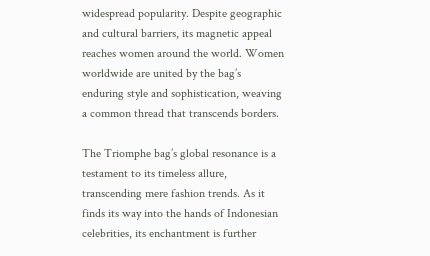widespread popularity. Despite geographic and cultural barriers, its magnetic appeal reaches women around the world. Women worldwide are united by the bag’s enduring style and sophistication, weaving a common thread that transcends borders.

The Triomphe bag’s global resonance is a testament to its timeless allure, transcending mere fashion trends. As it finds its way into the hands of Indonesian celebrities, its enchantment is further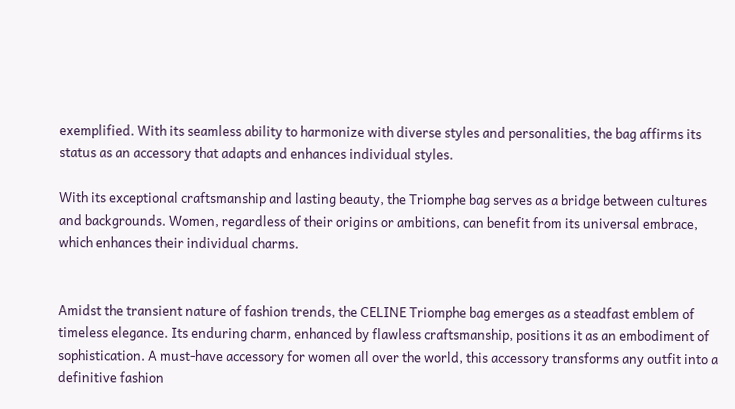exemplified. With its seamless ability to harmonize with diverse styles and personalities, the bag affirms its status as an accessory that adapts and enhances individual styles.

With its exceptional craftsmanship and lasting beauty, the Triomphe bag serves as a bridge between cultures and backgrounds. Women, regardless of their origins or ambitions, can benefit from its universal embrace, which enhances their individual charms.


Amidst the transient nature of fashion trends, the CELINE Triomphe bag emerges as a steadfast emblem of timeless elegance. Its enduring charm, enhanced by flawless craftsmanship, positions it as an embodiment of sophistication. A must-have accessory for women all over the world, this accessory transforms any outfit into a definitive fashion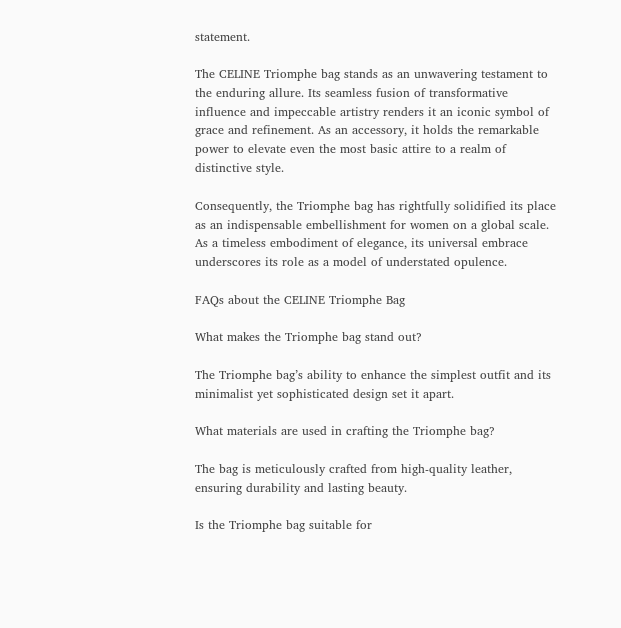statement.

The CELINE Triomphe bag stands as an unwavering testament to the enduring allure. Its seamless fusion of transformative influence and impeccable artistry renders it an iconic symbol of grace and refinement. As an accessory, it holds the remarkable power to elevate even the most basic attire to a realm of distinctive style.

Consequently, the Triomphe bag has rightfully solidified its place as an indispensable embellishment for women on a global scale. As a timeless embodiment of elegance, its universal embrace underscores its role as a model of understated opulence.

FAQs about the CELINE Triomphe Bag

What makes the Triomphe bag stand out?

The Triomphe bag’s ability to enhance the simplest outfit and its minimalist yet sophisticated design set it apart.

What materials are used in crafting the Triomphe bag?

The bag is meticulously crafted from high-quality leather, ensuring durability and lasting beauty.

Is the Triomphe bag suitable for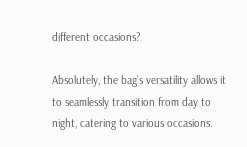different occasions?

Absolutely, the bag’s versatility allows it to seamlessly transition from day to night, catering to various occasions.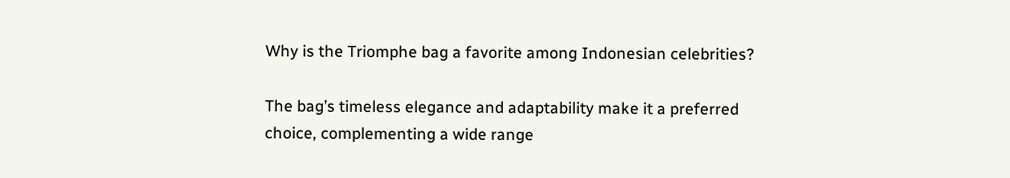Why is the Triomphe bag a favorite among Indonesian celebrities?

The bag’s timeless elegance and adaptability make it a preferred choice, complementing a wide range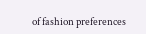of fashion preferences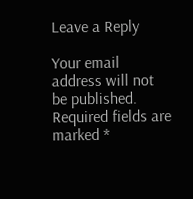Leave a Reply

Your email address will not be published. Required fields are marked *